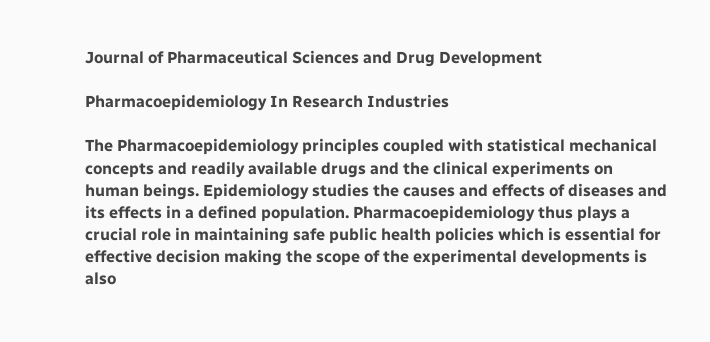Journal of Pharmaceutical Sciences and Drug Development

Pharmacoepidemiology In Research Industries

The Pharmacoepidemiology principles coupled with statistical mechanical concepts and readily available drugs and the clinical experiments on human beings. Epidemiology studies the causes and effects of diseases and its effects in a defined population. Pharmacoepidemiology thus plays a crucial role in maintaining safe public health policies which is essential for effective decision making the scope of the experimental developments is also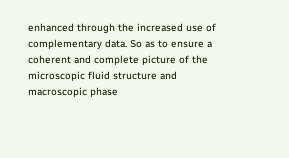enhanced through the increased use of complementary data. So as to ensure a coherent and complete picture of the microscopic fluid structure and macroscopic phase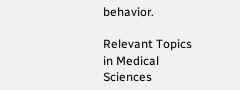behavior.

Relevant Topics in Medical Sciences